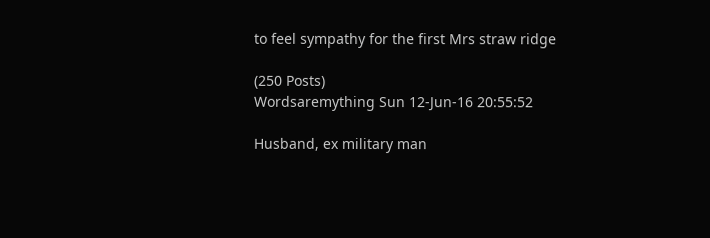to feel sympathy for the first Mrs straw ridge

(250 Posts)
Wordsaremything Sun 12-Jun-16 20:55:52

Husband, ex military man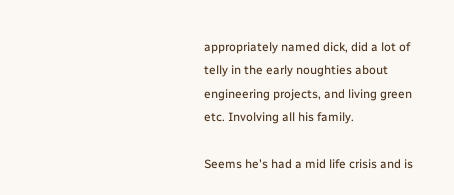appropriately named dick, did a lot of telly in the early noughties about engineering projects, and living green etc. Involving all his family.

Seems he's had a mid life crisis and is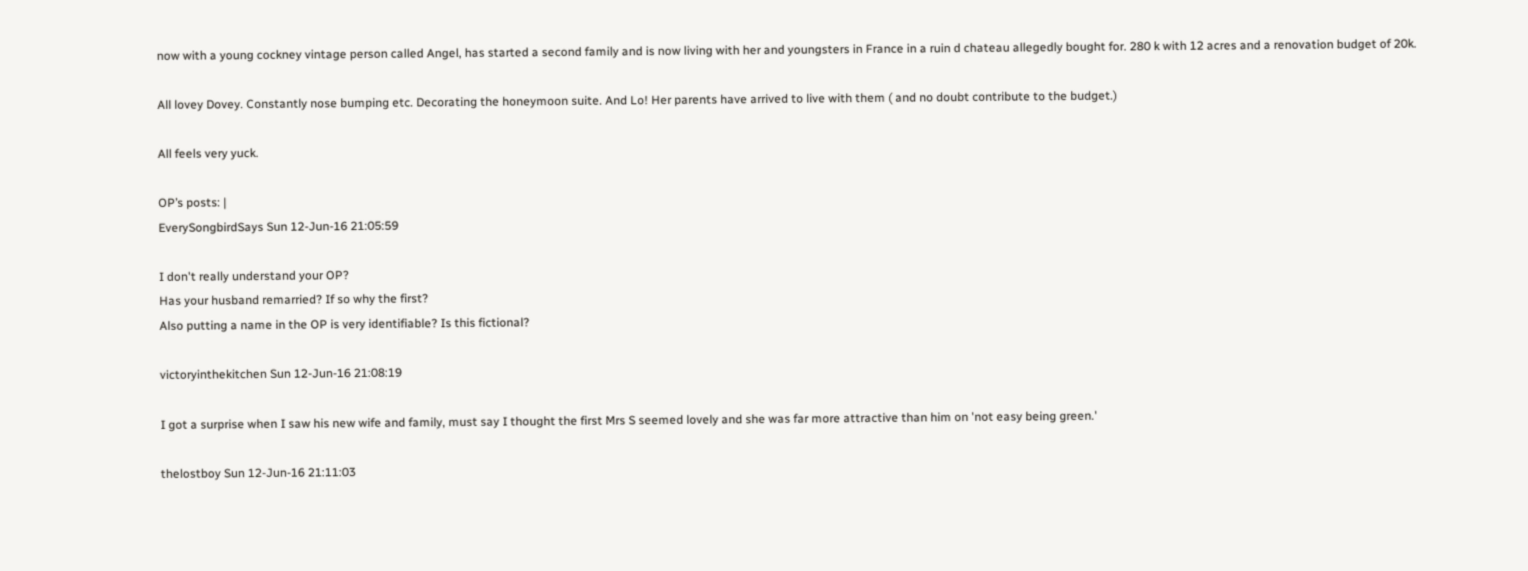now with a young cockney vintage person called Angel, has started a second family and is now living with her and youngsters in France in a ruin d chateau allegedly bought for. 280 k with 12 acres and a renovation budget of 20k.

All lovey Dovey. Constantly nose bumping etc. Decorating the honeymoon suite. And Lo! Her parents have arrived to live with them ( and no doubt contribute to the budget.)

All feels very yuck.

OP’s posts: |
EverySongbirdSays Sun 12-Jun-16 21:05:59

I don't really understand your OP?
Has your husband remarried? If so why the first?
Also putting a name in the OP is very identifiable? Is this fictional?

victoryinthekitchen Sun 12-Jun-16 21:08:19

I got a surprise when I saw his new wife and family, must say I thought the first Mrs S seemed lovely and she was far more attractive than him on 'not easy being green.'

thelostboy Sun 12-Jun-16 21:11:03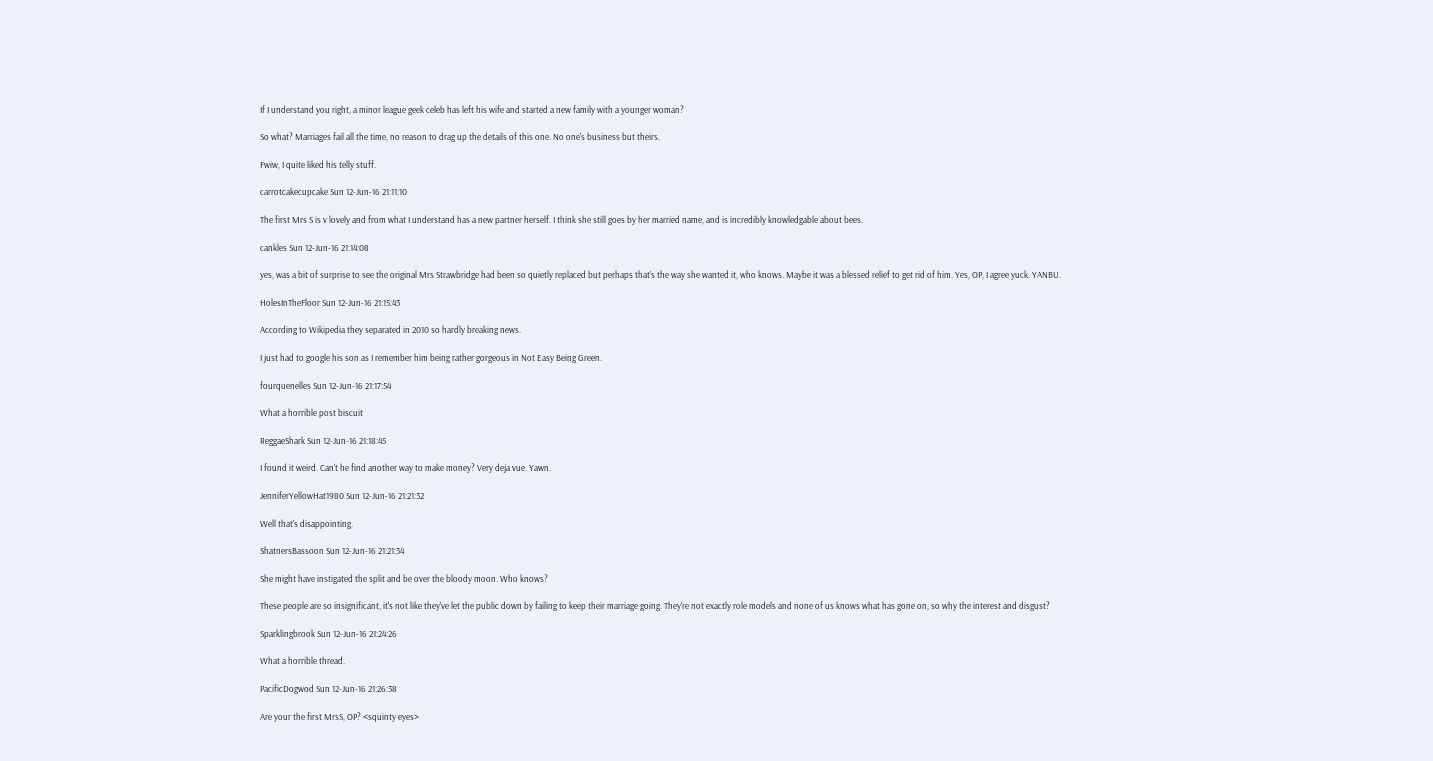If I understand you right, a minor league geek celeb has left his wife and started a new family with a younger woman?

So what? Marriages fail all the time, no reason to drag up the details of this one. No one's business but theirs.

Fwiw, I quite liked his telly stuff.

carrotcakecupcake Sun 12-Jun-16 21:11:10

The first Mrs S is v lovely and from what I understand has a new partner herself. I think she still goes by her married name, and is incredibly knowledgable about bees.

cankles Sun 12-Jun-16 21:14:08

yes, was a bit of surprise to see the original Mrs Strawbridge had been so quietly replaced but perhaps that's the way she wanted it, who knows. Maybe it was a blessed relief to get rid of him. Yes, OP, I agree yuck. YANBU.

HolesInTheFloor Sun 12-Jun-16 21:15:43

According to Wikipedia they separated in 2010 so hardly breaking news.

I just had to google his son as I remember him being rather gorgeous in Not Easy Being Green.

fourquenelles Sun 12-Jun-16 21:17:54

What a horrible post biscuit

ReggaeShark Sun 12-Jun-16 21:18:45

I found it weird. Can't he find another way to make money? Very deja vue. Yawn.

JenniferYellowHat1980 Sun 12-Jun-16 21:21:32

Well that's disappointing.

ShatnersBassoon Sun 12-Jun-16 21:21:34

She might have instigated the split and be over the bloody moon. Who knows?

These people are so insignificant, it's not like they've let the public down by failing to keep their marriage going. They're not exactly role models and none of us knows what has gone on, so why the interest and disgust?

Sparklingbrook Sun 12-Jun-16 21:24:26

What a horrible thread.

PacificDogwod Sun 12-Jun-16 21:26:38

Are your the first MrsS, OP? <squinty eyes>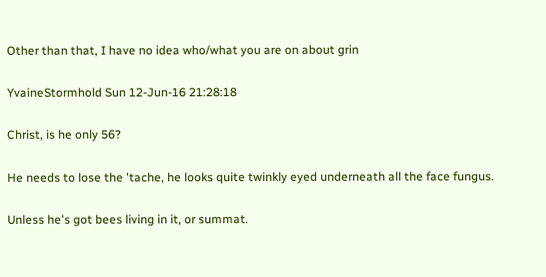Other than that, I have no idea who/what you are on about grin

YvaineStormhold Sun 12-Jun-16 21:28:18

Christ, is he only 56?

He needs to lose the 'tache, he looks quite twinkly eyed underneath all the face fungus.

Unless he's got bees living in it, or summat.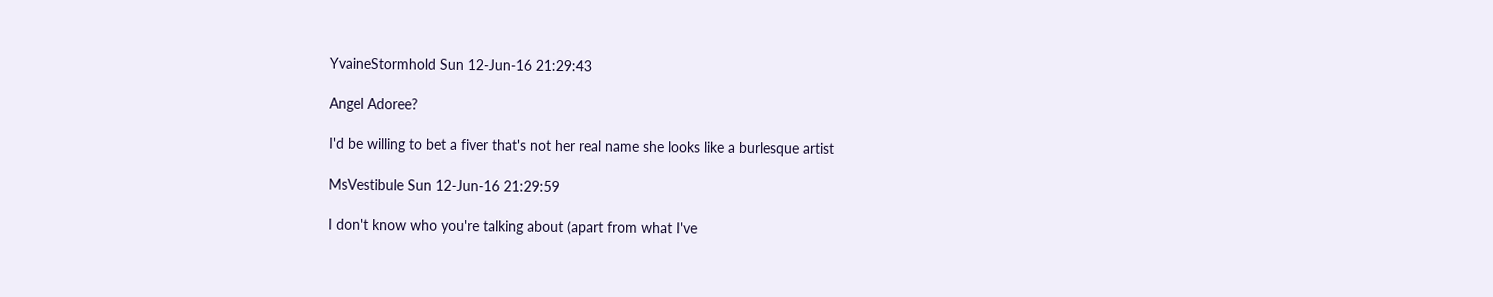YvaineStormhold Sun 12-Jun-16 21:29:43

Angel Adoree?

I'd be willing to bet a fiver that's not her real name she looks like a burlesque artist

MsVestibule Sun 12-Jun-16 21:29:59

I don't know who you're talking about (apart from what I've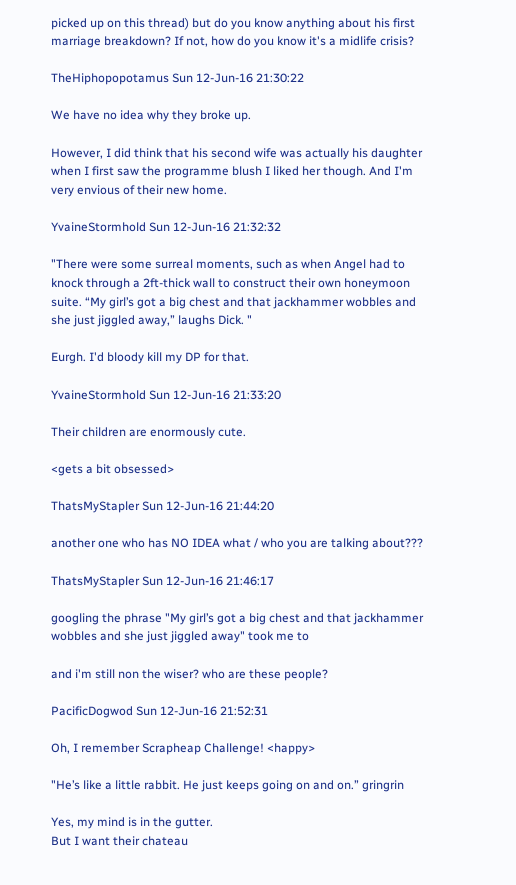picked up on this thread) but do you know anything about his first marriage breakdown? If not, how do you know it's a midlife crisis?

TheHiphopopotamus Sun 12-Jun-16 21:30:22

We have no idea why they broke up.

However, I did think that his second wife was actually his daughter when I first saw the programme blush I liked her though. And I'm very envious of their new home.

YvaineStormhold Sun 12-Jun-16 21:32:32

"There were some surreal moments, such as when Angel had to knock through a 2ft-thick wall to construct their own honeymoon suite. “My girl’s got a big chest and that jackhammer wobbles and she just jiggled away,” laughs Dick. "

Eurgh. I'd bloody kill my DP for that.

YvaineStormhold Sun 12-Jun-16 21:33:20

Their children are enormously cute.

<gets a bit obsessed>

ThatsMyStapler Sun 12-Jun-16 21:44:20

another one who has NO IDEA what / who you are talking about???

ThatsMyStapler Sun 12-Jun-16 21:46:17

googling the phrase "My girl’s got a big chest and that jackhammer wobbles and she just jiggled away" took me to

and i'm still non the wiser? who are these people?

PacificDogwod Sun 12-Jun-16 21:52:31

Oh, I remember Scrapheap Challenge! <happy>

"He’s like a little rabbit. He just keeps going on and on.” gringrin

Yes, my mind is in the gutter.
But I want their chateau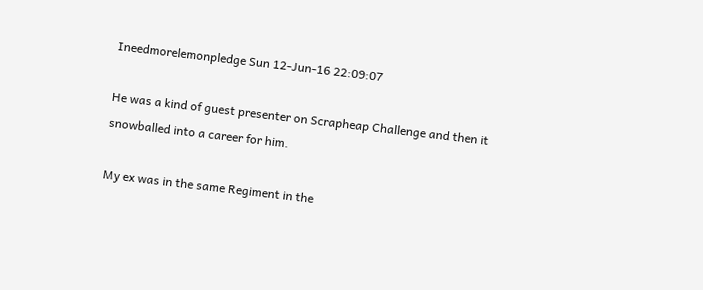Ineedmorelemonpledge Sun 12-Jun-16 22:09:07

He was a kind of guest presenter on Scrapheap Challenge and then it snowballed into a career for him.

My ex was in the same Regiment in the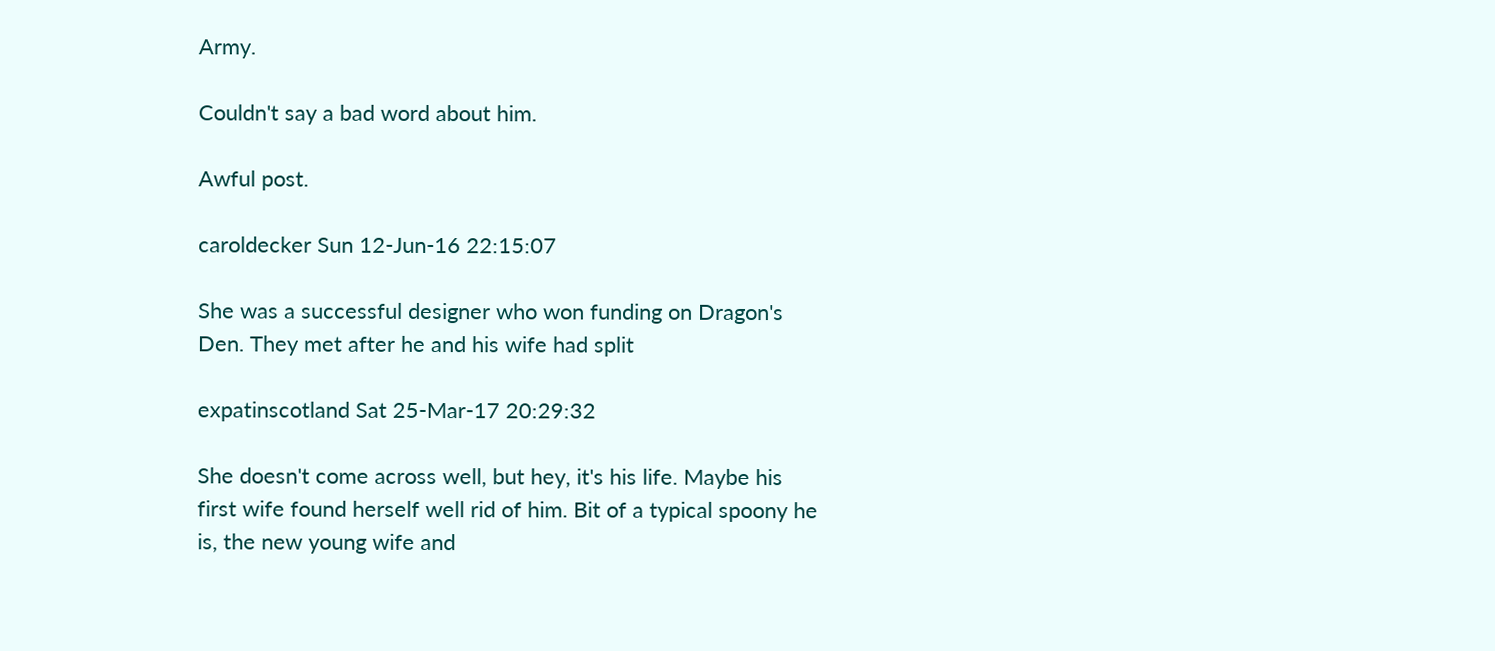Army.

Couldn't say a bad word about him.

Awful post.

caroldecker Sun 12-Jun-16 22:15:07

She was a successful designer who won funding on Dragon's Den. They met after he and his wife had split

expatinscotland Sat 25-Mar-17 20:29:32

She doesn't come across well, but hey, it's his life. Maybe his first wife found herself well rid of him. Bit of a typical spoony he is, the new young wife and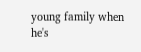young family when he's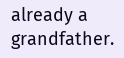already a grandfather.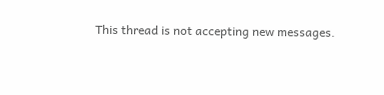This thread is not accepting new messages.